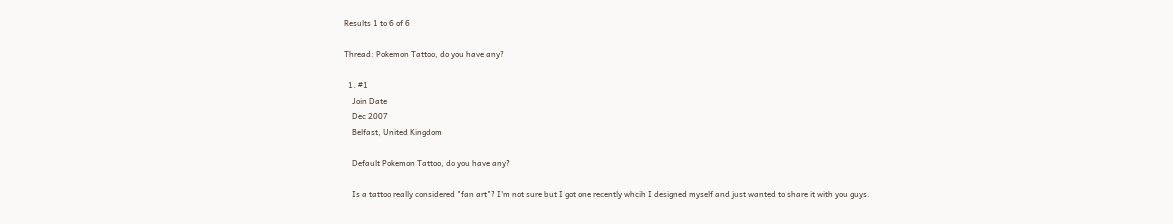Results 1 to 6 of 6

Thread: Pokemon Tattoo, do you have any?

  1. #1
    Join Date
    Dec 2007
    Belfast, United Kingdom

    Default Pokemon Tattoo, do you have any?

    Is a tattoo really considered "fan art"? I'm not sure but I got one recently whcih I designed myself and just wanted to share it with you guys.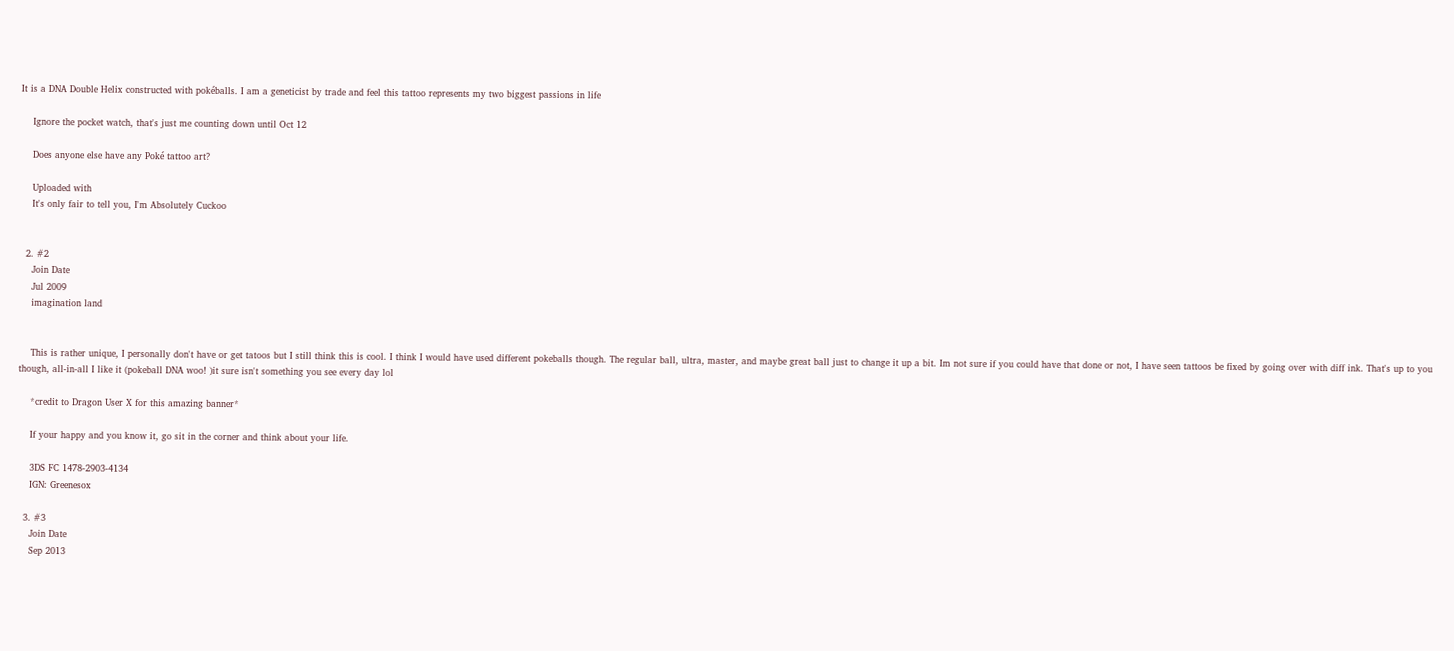It is a DNA Double Helix constructed with pokéballs. I am a geneticist by trade and feel this tattoo represents my two biggest passions in life

    Ignore the pocket watch, that's just me counting down until Oct 12

    Does anyone else have any Poké tattoo art?

    Uploaded with
    It's only fair to tell you, I'm Absolutely Cuckoo


  2. #2
    Join Date
    Jul 2009
    imagination land


    This is rather unique, I personally don't have or get tatoos but I still think this is cool. I think I would have used different pokeballs though. The regular ball, ultra, master, and maybe great ball just to change it up a bit. Im not sure if you could have that done or not, I have seen tattoos be fixed by going over with diff ink. That's up to you though, all-in-all I like it (pokeball DNA woo! )it sure isn't something you see every day lol

    *credit to Dragon User X for this amazing banner*

    If your happy and you know it, go sit in the corner and think about your life.

    3DS FC 1478-2903-4134
    IGN: Greenesox

  3. #3
    Join Date
    Sep 2013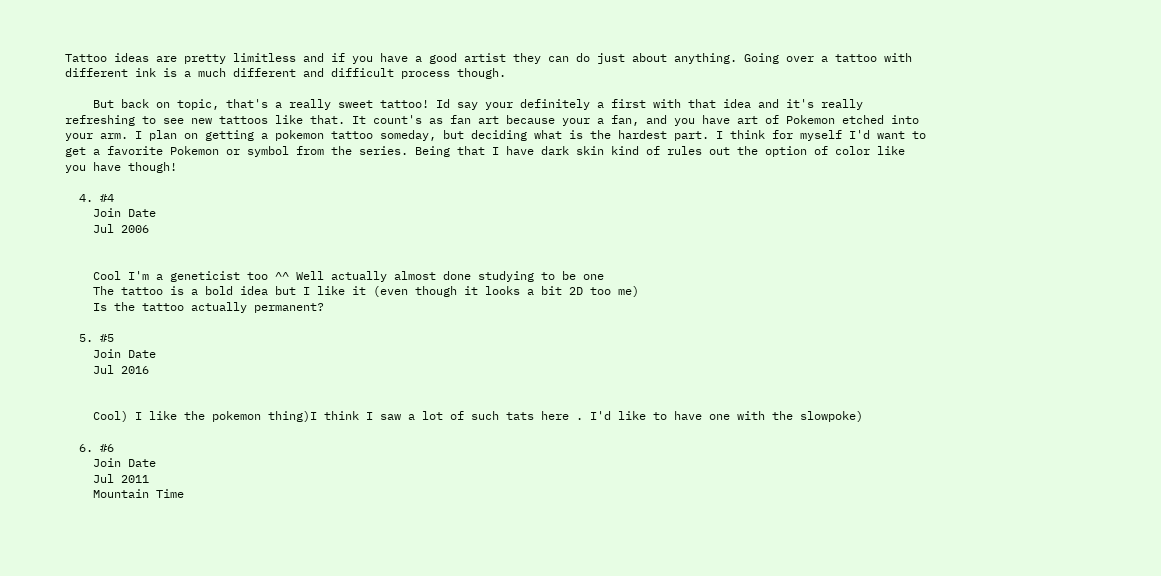Tattoo ideas are pretty limitless and if you have a good artist they can do just about anything. Going over a tattoo with different ink is a much different and difficult process though.

    But back on topic, that's a really sweet tattoo! Id say your definitely a first with that idea and it's really refreshing to see new tattoos like that. It count's as fan art because your a fan, and you have art of Pokemon etched into your arm. I plan on getting a pokemon tattoo someday, but deciding what is the hardest part. I think for myself I'd want to get a favorite Pokemon or symbol from the series. Being that I have dark skin kind of rules out the option of color like you have though!

  4. #4
    Join Date
    Jul 2006


    Cool I'm a geneticist too ^^ Well actually almost done studying to be one
    The tattoo is a bold idea but I like it (even though it looks a bit 2D too me)
    Is the tattoo actually permanent?

  5. #5
    Join Date
    Jul 2016


    Cool) I like the pokemon thing)I think I saw a lot of such tats here . I'd like to have one with the slowpoke)

  6. #6
    Join Date
    Jul 2011
    Mountain Time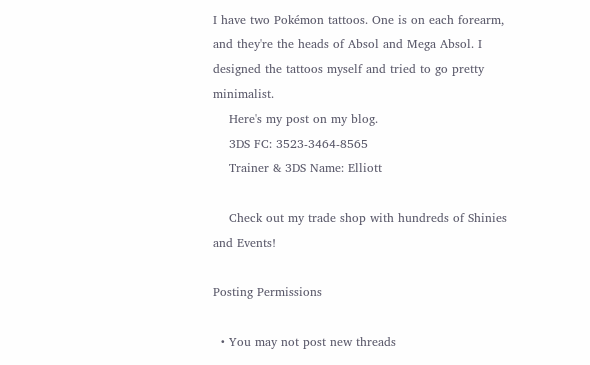I have two Pokémon tattoos. One is on each forearm, and they're the heads of Absol and Mega Absol. I designed the tattoos myself and tried to go pretty minimalist.
    Here's my post on my blog.
    3DS FC: 3523-3464-8565
    Trainer & 3DS Name: Elliott

    Check out my trade shop with hundreds of Shinies and Events!

Posting Permissions

  • You may not post new threads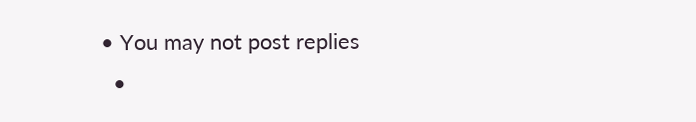• You may not post replies
  •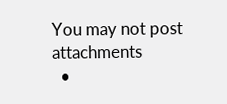You may not post attachments
  •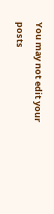You may not edit your posts